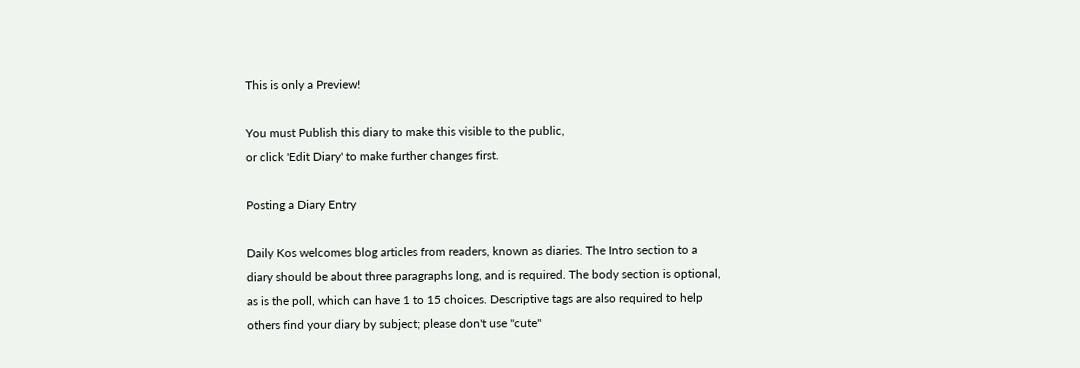This is only a Preview!

You must Publish this diary to make this visible to the public,
or click 'Edit Diary' to make further changes first.

Posting a Diary Entry

Daily Kos welcomes blog articles from readers, known as diaries. The Intro section to a diary should be about three paragraphs long, and is required. The body section is optional, as is the poll, which can have 1 to 15 choices. Descriptive tags are also required to help others find your diary by subject; please don't use "cute"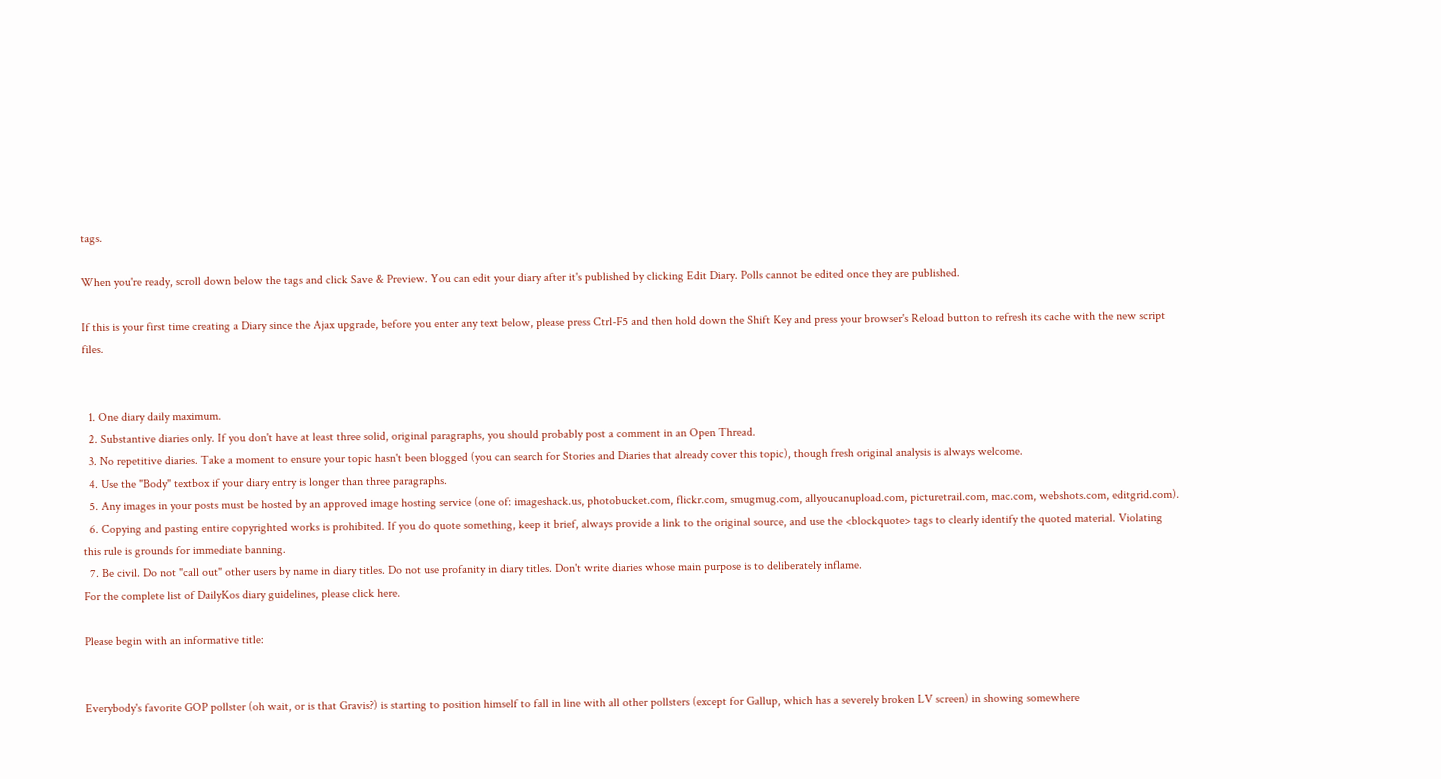tags.

When you're ready, scroll down below the tags and click Save & Preview. You can edit your diary after it's published by clicking Edit Diary. Polls cannot be edited once they are published.

If this is your first time creating a Diary since the Ajax upgrade, before you enter any text below, please press Ctrl-F5 and then hold down the Shift Key and press your browser's Reload button to refresh its cache with the new script files.


  1. One diary daily maximum.
  2. Substantive diaries only. If you don't have at least three solid, original paragraphs, you should probably post a comment in an Open Thread.
  3. No repetitive diaries. Take a moment to ensure your topic hasn't been blogged (you can search for Stories and Diaries that already cover this topic), though fresh original analysis is always welcome.
  4. Use the "Body" textbox if your diary entry is longer than three paragraphs.
  5. Any images in your posts must be hosted by an approved image hosting service (one of: imageshack.us, photobucket.com, flickr.com, smugmug.com, allyoucanupload.com, picturetrail.com, mac.com, webshots.com, editgrid.com).
  6. Copying and pasting entire copyrighted works is prohibited. If you do quote something, keep it brief, always provide a link to the original source, and use the <blockquote> tags to clearly identify the quoted material. Violating this rule is grounds for immediate banning.
  7. Be civil. Do not "call out" other users by name in diary titles. Do not use profanity in diary titles. Don't write diaries whose main purpose is to deliberately inflame.
For the complete list of DailyKos diary guidelines, please click here.

Please begin with an informative title:


Everybody's favorite GOP pollster (oh wait, or is that Gravis?) is starting to position himself to fall in line with all other pollsters (except for Gallup, which has a severely broken LV screen) in showing somewhere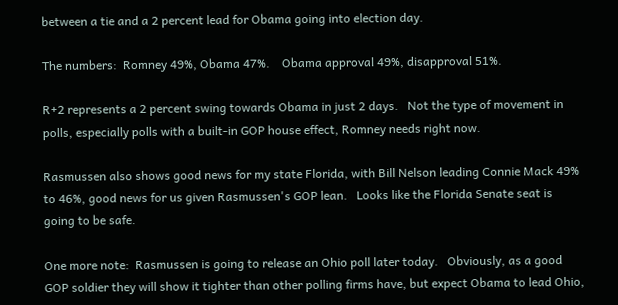between a tie and a 2 percent lead for Obama going into election day.

The numbers:  Romney 49%, Obama 47%.    Obama approval 49%, disapproval 51%.

R+2 represents a 2 percent swing towards Obama in just 2 days.   Not the type of movement in polls, especially polls with a built-in GOP house effect, Romney needs right now.

Rasmussen also shows good news for my state Florida, with Bill Nelson leading Connie Mack 49% to 46%, good news for us given Rasmussen's GOP lean.   Looks like the Florida Senate seat is going to be safe.

One more note:  Rasmussen is going to release an Ohio poll later today.   Obviously, as a good GOP soldier they will show it tighter than other polling firms have, but expect Obama to lead Ohio,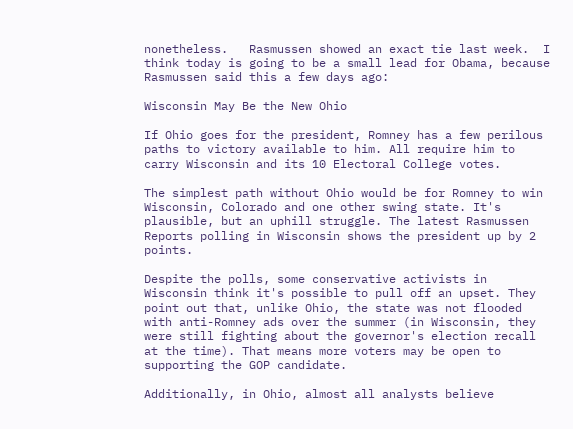nonetheless.   Rasmussen showed an exact tie last week.  I think today is going to be a small lead for Obama, because Rasmussen said this a few days ago:

Wisconsin May Be the New Ohio

If Ohio goes for the president, Romney has a few perilous paths to victory available to him. All require him to carry Wisconsin and its 10 Electoral College votes.

The simplest path without Ohio would be for Romney to win Wisconsin, Colorado and one other swing state. It's plausible, but an uphill struggle. The latest Rasmussen Reports polling in Wisconsin shows the president up by 2 points.

Despite the polls, some conservative activists in Wisconsin think it's possible to pull off an upset. They point out that, unlike Ohio, the state was not flooded with anti-Romney ads over the summer (in Wisconsin, they were still fighting about the governor's election recall at the time). That means more voters may be open to supporting the GOP candidate.

Additionally, in Ohio, almost all analysts believe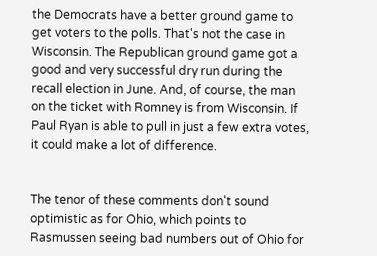the Democrats have a better ground game to get voters to the polls. That's not the case in Wisconsin. The Republican ground game got a good and very successful dry run during the recall election in June. And, of course, the man on the ticket with Romney is from Wisconsin. If Paul Ryan is able to pull in just a few extra votes, it could make a lot of difference.


The tenor of these comments don't sound optimistic as for Ohio, which points to Rasmussen seeing bad numbers out of Ohio for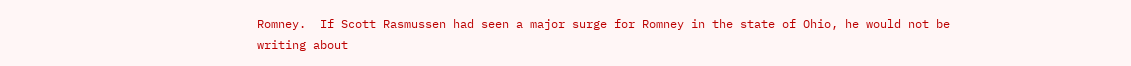Romney.  If Scott Rasmussen had seen a major surge for Romney in the state of Ohio, he would not be writing about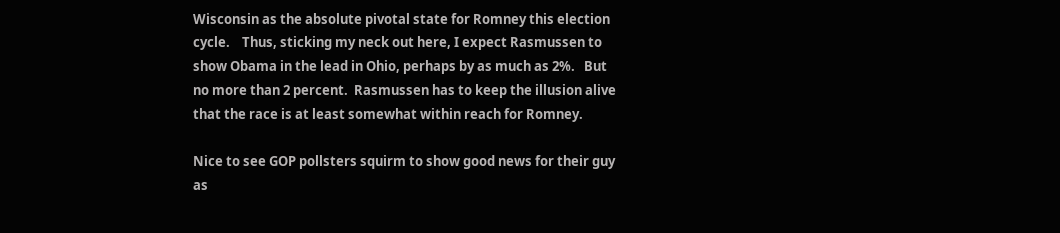Wisconsin as the absolute pivotal state for Romney this election cycle.    Thus, sticking my neck out here, I expect Rasmussen to show Obama in the lead in Ohio, perhaps by as much as 2%.   But no more than 2 percent.  Rasmussen has to keep the illusion alive that the race is at least somewhat within reach for Romney.

Nice to see GOP pollsters squirm to show good news for their guy as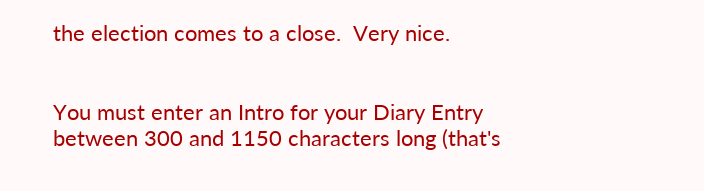the election comes to a close.  Very nice.


You must enter an Intro for your Diary Entry between 300 and 1150 characters long (that's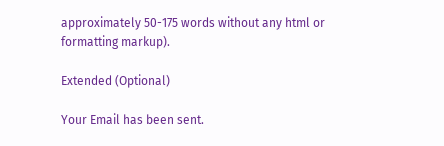approximately 50-175 words without any html or formatting markup).

Extended (Optional)

Your Email has been sent.